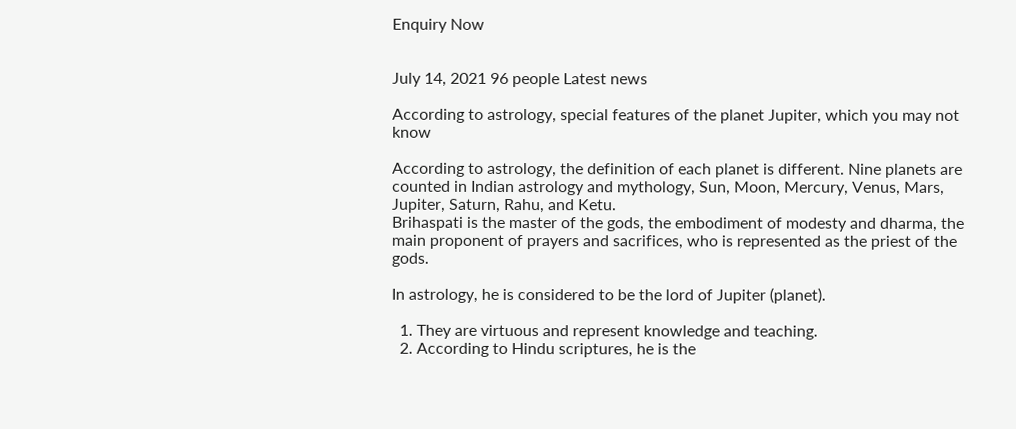Enquiry Now


July 14, 2021 96 people Latest news

According to astrology, special features of the planet Jupiter, which you may not know

According to astrology, the definition of each planet is different. Nine planets are counted in Indian astrology and mythology, Sun, Moon, Mercury, Venus, Mars, Jupiter, Saturn, Rahu, and Ketu.
Brihaspati is the master of the gods, the embodiment of modesty and dharma, the main proponent of prayers and sacrifices, who is represented as the priest of the gods.

In astrology, he is considered to be the lord of Jupiter (planet).

  1. They are virtuous and represent knowledge and teaching.
  2. According to Hindu scriptures, he is the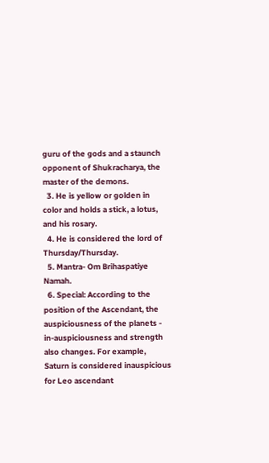guru of the gods and a staunch opponent of Shukracharya, the master of the demons.
  3. He is yellow or golden in color and holds a stick, a lotus, and his rosary.
  4. He is considered the lord of Thursday/Thursday.
  5. Mantra- Om Brihaspatiye Namah.
  6. Special: According to the position of the Ascendant, the auspiciousness of the planets - in-auspiciousness and strength also changes. For example, Saturn is considered inauspicious for Leo ascendant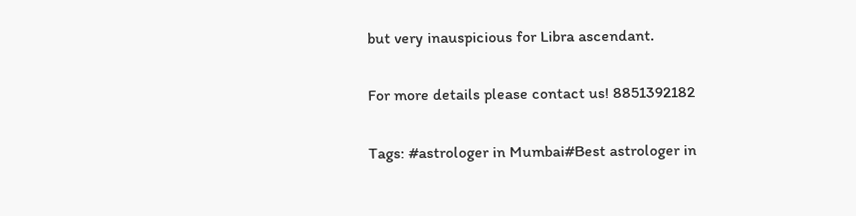but very inauspicious for Libra ascendant.

For more details please contact us! 8851392182

Tags: #astrologer in Mumbai#Best astrologer in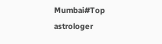Mumbai#Top astrologer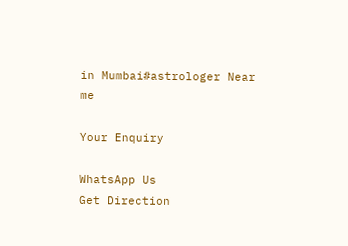in Mumbai#astrologer Near me

Your Enquiry

WhatsApp Us
Get Direction